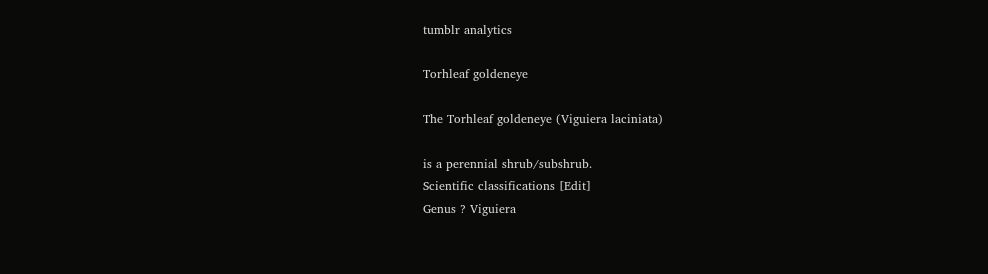tumblr analytics

Torhleaf goldeneye

The Torhleaf goldeneye (Viguiera laciniata)

is a perennial shrub/subshrub.
Scientific classifications [Edit]
Genus ? Viguiera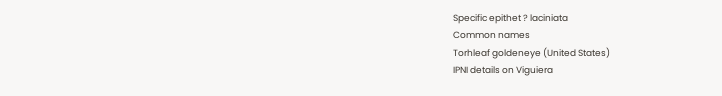Specific epithet ? laciniata
Common names
Torhleaf goldeneye (United States)
IPNI details on Viguiera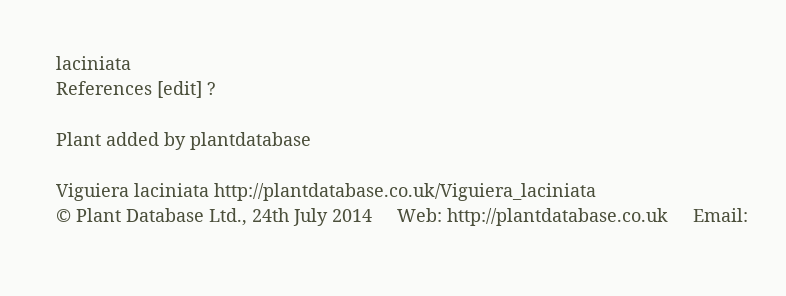laciniata
References [edit] ?

Plant added by plantdatabase

Viguiera laciniata http://plantdatabase.co.uk/Viguiera_laciniata
© Plant Database Ltd., 24th July 2014     Web: http://plantdatabase.co.uk     Email: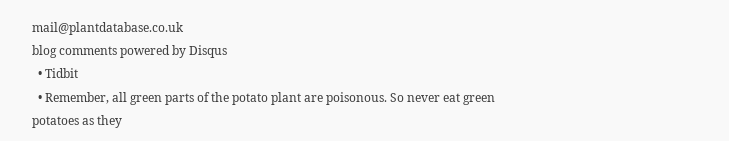mail@plantdatabase.co.uk
blog comments powered by Disqus
  • Tidbit
  • Remember, all green parts of the potato plant are poisonous. So never eat green potatoes as they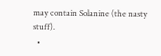may contain Solanine (the nasty stuff).
  •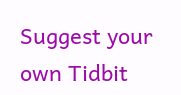Suggest your own Tidbit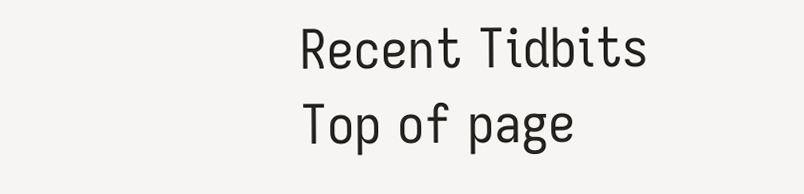Recent Tidbits
Top of page